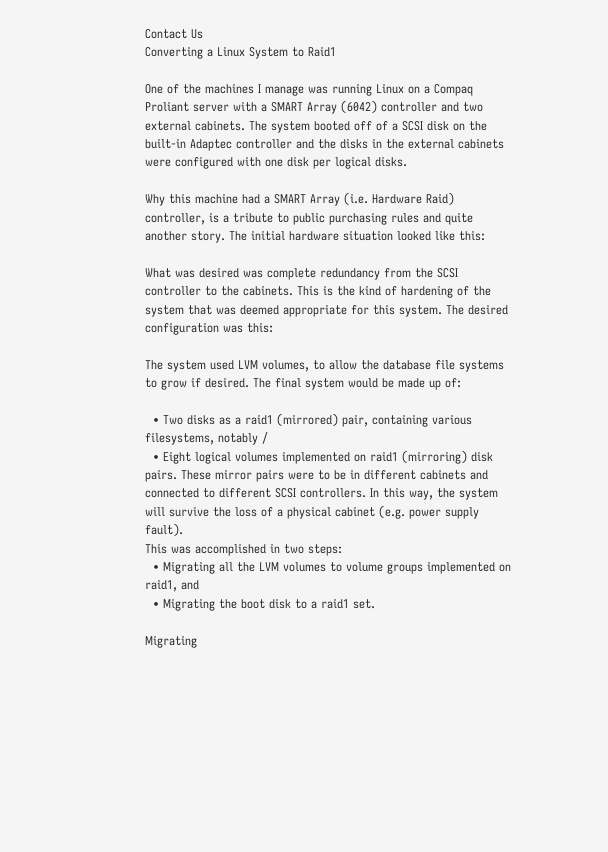Contact Us
Converting a Linux System to Raid1

One of the machines I manage was running Linux on a Compaq Proliant server with a SMART Array (6042) controller and two external cabinets. The system booted off of a SCSI disk on the built-in Adaptec controller and the disks in the external cabinets were configured with one disk per logical disks.

Why this machine had a SMART Array (i.e. Hardware Raid) controller, is a tribute to public purchasing rules and quite another story. The initial hardware situation looked like this:

What was desired was complete redundancy from the SCSI controller to the cabinets. This is the kind of hardening of the system that was deemed appropriate for this system. The desired configuration was this:

The system used LVM volumes, to allow the database file systems to grow if desired. The final system would be made up of:

  • Two disks as a raid1 (mirrored) pair, containing various filesystems, notably /
  • Eight logical volumes implemented on raid1 (mirroring) disk pairs. These mirror pairs were to be in different cabinets and connected to different SCSI controllers. In this way, the system will survive the loss of a physical cabinet (e.g. power supply fault).
This was accomplished in two steps:
  • Migrating all the LVM volumes to volume groups implemented on raid1, and
  • Migrating the boot disk to a raid1 set.

Migrating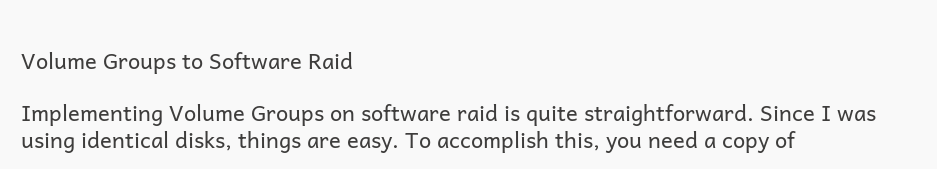Volume Groups to Software Raid

Implementing Volume Groups on software raid is quite straightforward. Since I was using identical disks, things are easy. To accomplish this, you need a copy of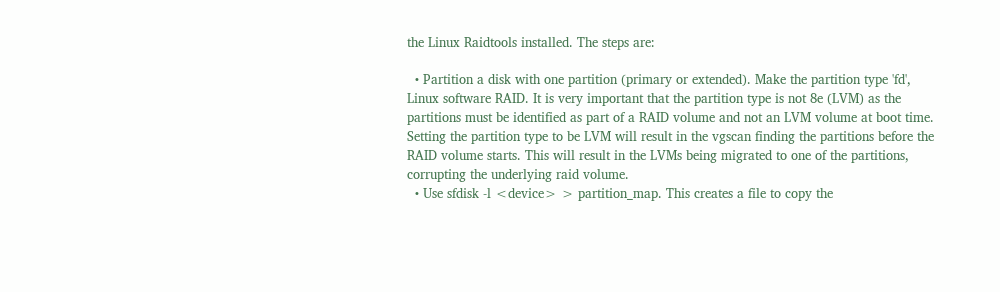the Linux Raidtools installed. The steps are:

  • Partition a disk with one partition (primary or extended). Make the partition type 'fd', Linux software RAID. It is very important that the partition type is not 8e (LVM) as the partitions must be identified as part of a RAID volume and not an LVM volume at boot time. Setting the partition type to be LVM will result in the vgscan finding the partitions before the RAID volume starts. This will result in the LVMs being migrated to one of the partitions, corrupting the underlying raid volume.
  • Use sfdisk -l <device> > partition_map. This creates a file to copy the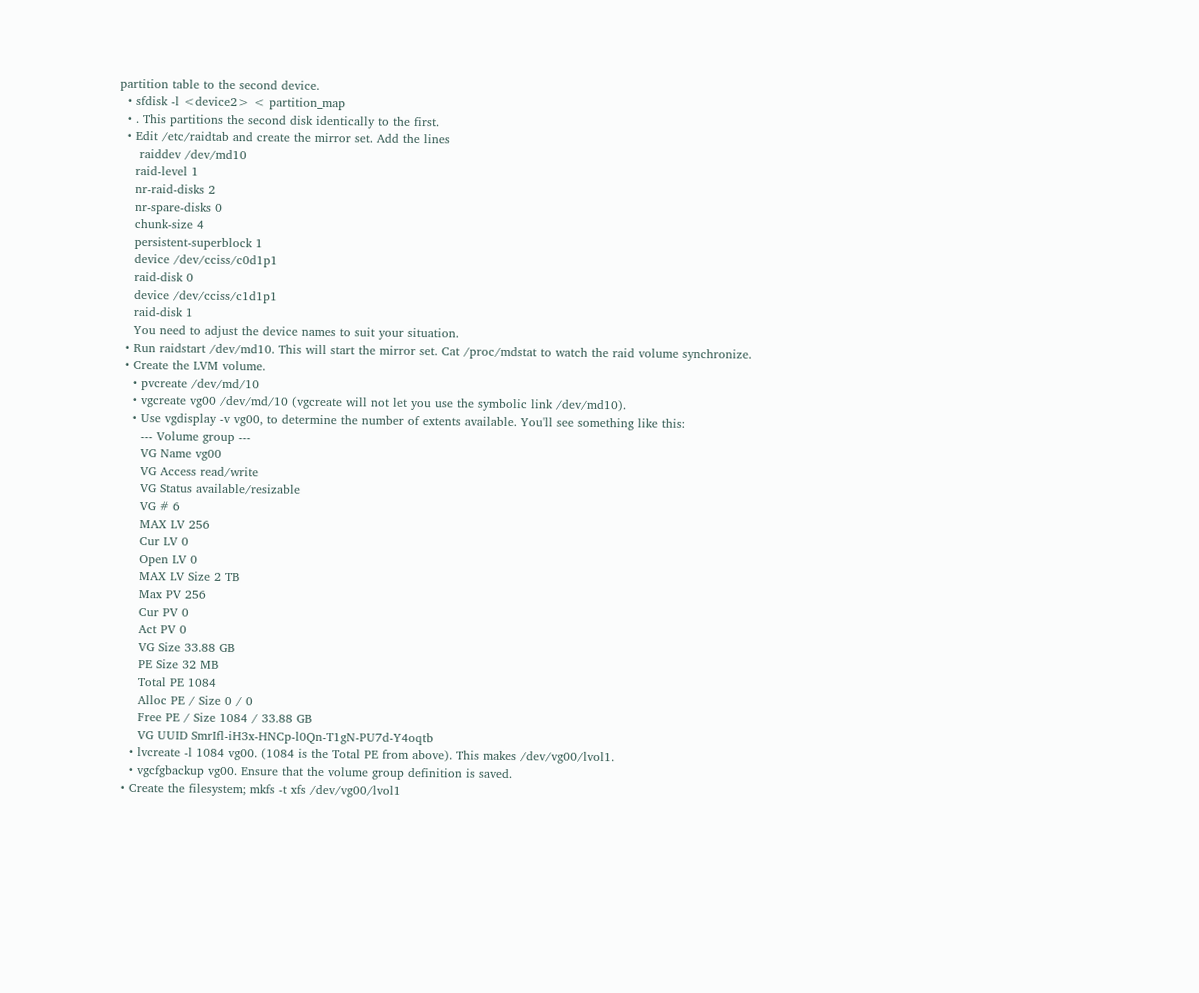partition table to the second device.
  • sfdisk -l <device2> < partition_map
  • . This partitions the second disk identically to the first.
  • Edit /etc/raidtab and create the mirror set. Add the lines
     raiddev /dev/md10
    raid-level 1
    nr-raid-disks 2
    nr-spare-disks 0
    chunk-size 4
    persistent-superblock 1
    device /dev/cciss/c0d1p1
    raid-disk 0
    device /dev/cciss/c1d1p1
    raid-disk 1
    You need to adjust the device names to suit your situation.
  • Run raidstart /dev/md10. This will start the mirror set. Cat /proc/mdstat to watch the raid volume synchronize.
  • Create the LVM volume.
    • pvcreate /dev/md/10
    • vgcreate vg00 /dev/md/10 (vgcreate will not let you use the symbolic link /dev/md10).
    • Use vgdisplay -v vg00, to determine the number of extents available. You'll see something like this:
      --- Volume group ---
      VG Name vg00
      VG Access read/write
      VG Status available/resizable
      VG # 6
      MAX LV 256
      Cur LV 0
      Open LV 0
      MAX LV Size 2 TB
      Max PV 256
      Cur PV 0
      Act PV 0
      VG Size 33.88 GB
      PE Size 32 MB
      Total PE 1084
      Alloc PE / Size 0 / 0
      Free PE / Size 1084 / 33.88 GB
      VG UUID SmrIfl-iH3x-HNCp-l0Qn-T1gN-PU7d-Y4oqtb
    • lvcreate -l 1084 vg00. (1084 is the Total PE from above). This makes /dev/vg00/lvol1.
    • vgcfgbackup vg00. Ensure that the volume group definition is saved.
  • Create the filesystem; mkfs -t xfs /dev/vg00/lvol1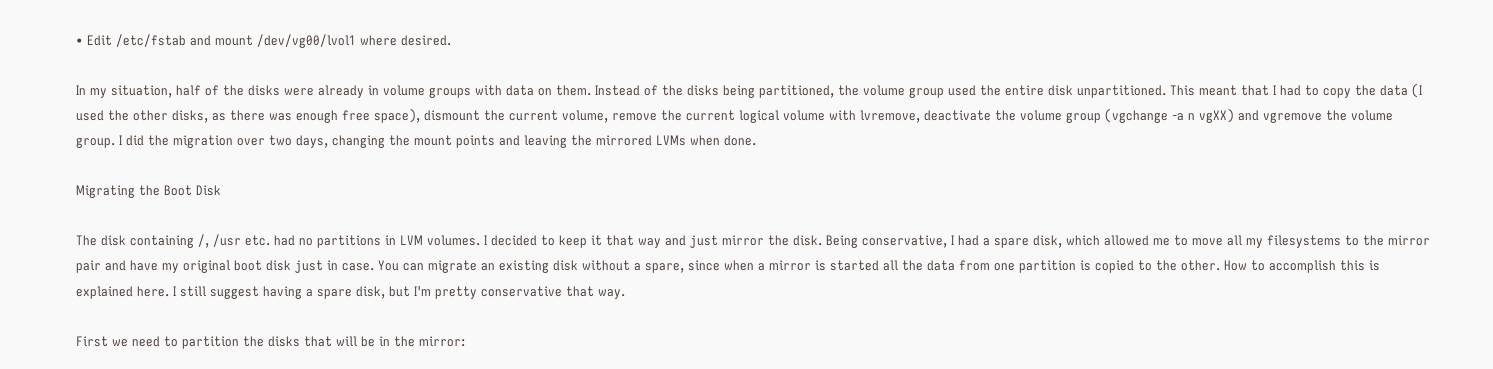• Edit /etc/fstab and mount /dev/vg00/lvol1 where desired.

In my situation, half of the disks were already in volume groups with data on them. Instead of the disks being partitioned, the volume group used the entire disk unpartitioned. This meant that I had to copy the data (I used the other disks, as there was enough free space), dismount the current volume, remove the current logical volume with lvremove, deactivate the volume group (vgchange -a n vgXX) and vgremove the volume group. I did the migration over two days, changing the mount points and leaving the mirrored LVMs when done.

Migrating the Boot Disk

The disk containing /, /usr etc. had no partitions in LVM volumes. I decided to keep it that way and just mirror the disk. Being conservative, I had a spare disk, which allowed me to move all my filesystems to the mirror pair and have my original boot disk just in case. You can migrate an existing disk without a spare, since when a mirror is started all the data from one partition is copied to the other. How to accomplish this is explained here. I still suggest having a spare disk, but I'm pretty conservative that way.

First we need to partition the disks that will be in the mirror: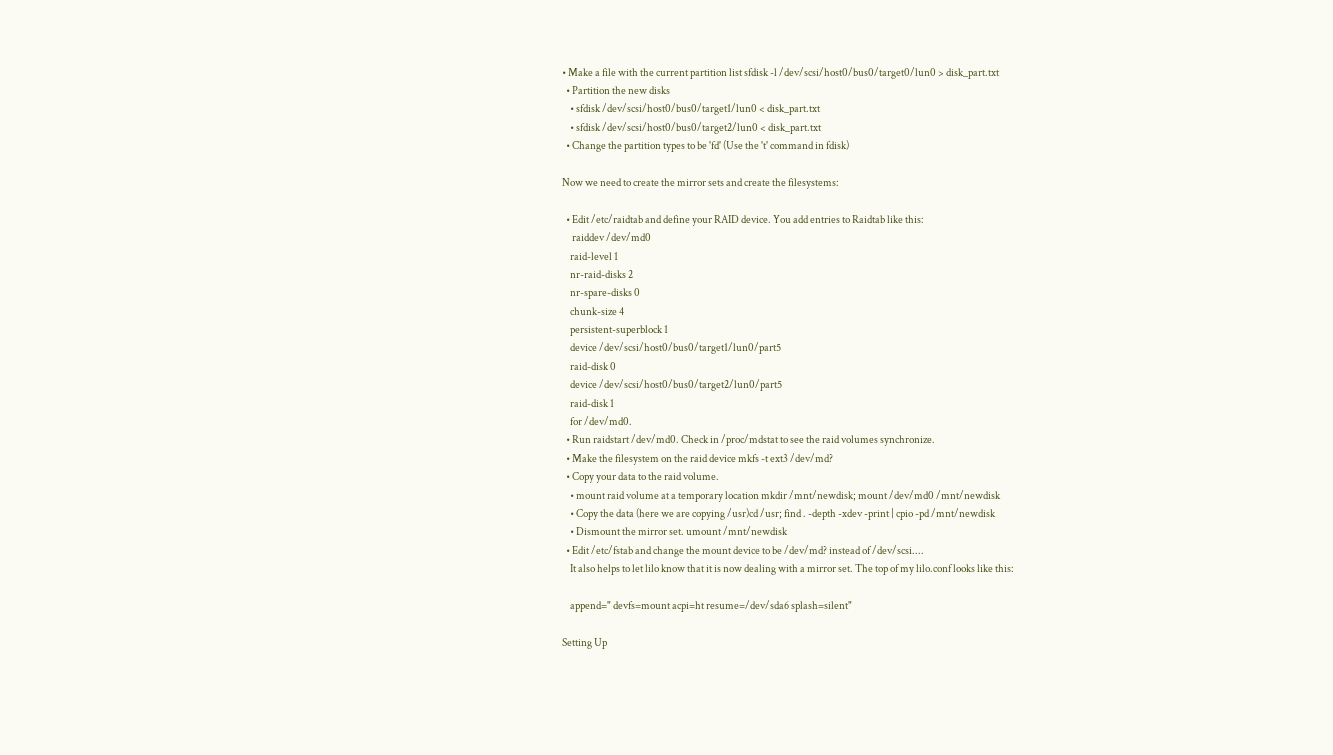• Make a file with the current partition list sfdisk -l /dev/scsi/host0/bus0/target0/lun0 > disk_part.txt
  • Partition the new disks
    • sfdisk /dev/scsi/host0/bus0/target1/lun0 < disk_part.txt
    • sfdisk /dev/scsi/host0/bus0/target2/lun0 < disk_part.txt
  • Change the partition types to be 'fd' (Use the 't' command in fdisk)

Now we need to create the mirror sets and create the filesystems:

  • Edit /etc/raidtab and define your RAID device. You add entries to Raidtab like this:
     raiddev /dev/md0
    raid-level 1
    nr-raid-disks 2
    nr-spare-disks 0
    chunk-size 4
    persistent-superblock 1
    device /dev/scsi/host0/bus0/target1/lun0/part5
    raid-disk 0
    device /dev/scsi/host0/bus0/target2/lun0/part5
    raid-disk 1
    for /dev/md0.
  • Run raidstart /dev/md0. Check in /proc/mdstat to see the raid volumes synchronize.
  • Make the filesystem on the raid device mkfs -t ext3 /dev/md?
  • Copy your data to the raid volume.
    • mount raid volume at a temporary location mkdir /mnt/newdisk; mount /dev/md0 /mnt/newdisk
    • Copy the data (here we are copying /usr)cd /usr; find . -depth -xdev -print | cpio -pd /mnt/newdisk
    • Dismount the mirror set. umount /mnt/newdisk
  • Edit /etc/fstab and change the mount device to be /dev/md? instead of /dev/scsi....
    It also helps to let lilo know that it is now dealing with a mirror set. The top of my lilo.conf looks like this:

    append=" devfs=mount acpi=ht resume=/dev/sda6 splash=silent"

Setting Up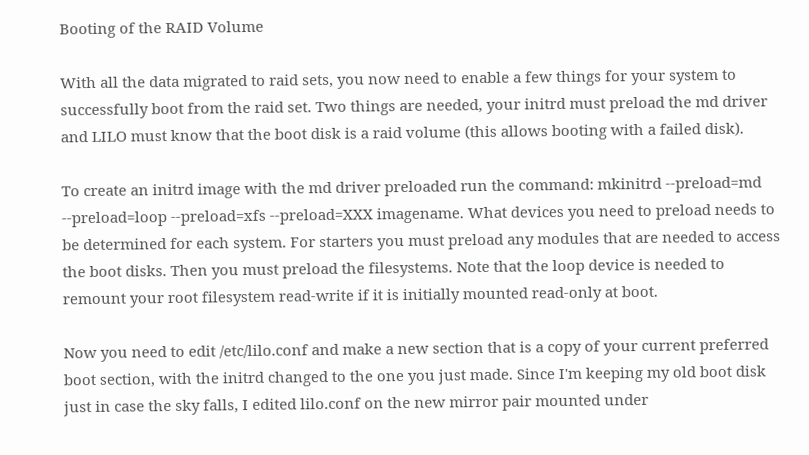Booting of the RAID Volume

With all the data migrated to raid sets, you now need to enable a few things for your system to successfully boot from the raid set. Two things are needed, your initrd must preload the md driver and LILO must know that the boot disk is a raid volume (this allows booting with a failed disk).

To create an initrd image with the md driver preloaded run the command: mkinitrd --preload=md --preload=loop --preload=xfs --preload=XXX imagename. What devices you need to preload needs to be determined for each system. For starters you must preload any modules that are needed to access the boot disks. Then you must preload the filesystems. Note that the loop device is needed to remount your root filesystem read-write if it is initially mounted read-only at boot.

Now you need to edit /etc/lilo.conf and make a new section that is a copy of your current preferred boot section, with the initrd changed to the one you just made. Since I'm keeping my old boot disk just in case the sky falls, I edited lilo.conf on the new mirror pair mounted under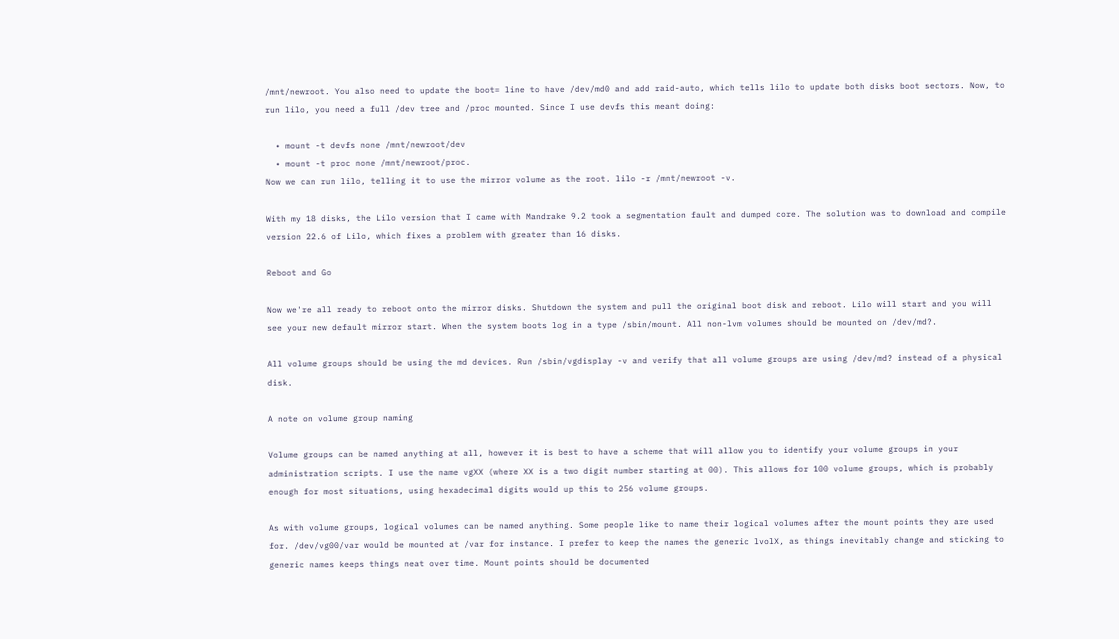/mnt/newroot. You also need to update the boot= line to have /dev/md0 and add raid-auto, which tells lilo to update both disks boot sectors. Now, to run lilo, you need a full /dev tree and /proc mounted. Since I use devfs this meant doing:

  • mount -t devfs none /mnt/newroot/dev
  • mount -t proc none /mnt/newroot/proc.
Now we can run lilo, telling it to use the mirror volume as the root. lilo -r /mnt/newroot -v.

With my 18 disks, the Lilo version that I came with Mandrake 9.2 took a segmentation fault and dumped core. The solution was to download and compile version 22.6 of Lilo, which fixes a problem with greater than 16 disks.

Reboot and Go

Now we're all ready to reboot onto the mirror disks. Shutdown the system and pull the original boot disk and reboot. Lilo will start and you will see your new default mirror start. When the system boots log in a type /sbin/mount. All non-lvm volumes should be mounted on /dev/md?.

All volume groups should be using the md devices. Run /sbin/vgdisplay -v and verify that all volume groups are using /dev/md? instead of a physical disk.

A note on volume group naming

Volume groups can be named anything at all, however it is best to have a scheme that will allow you to identify your volume groups in your administration scripts. I use the name vgXX (where XX is a two digit number starting at 00). This allows for 100 volume groups, which is probably enough for most situations, using hexadecimal digits would up this to 256 volume groups.

As with volume groups, logical volumes can be named anything. Some people like to name their logical volumes after the mount points they are used for. /dev/vg00/var would be mounted at /var for instance. I prefer to keep the names the generic lvolX, as things inevitably change and sticking to generic names keeps things neat over time. Mount points should be documented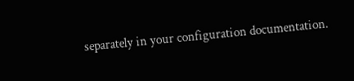separately in your configuration documentation.